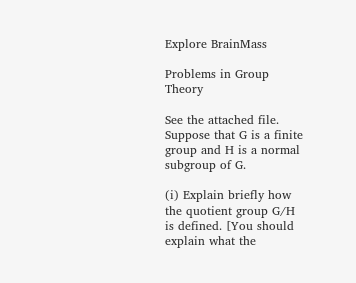Explore BrainMass

Problems in Group Theory

See the attached file.
Suppose that G is a finite group and H is a normal subgroup of G.

(i) Explain briefly how the quotient group G/H is defined. [You should explain what the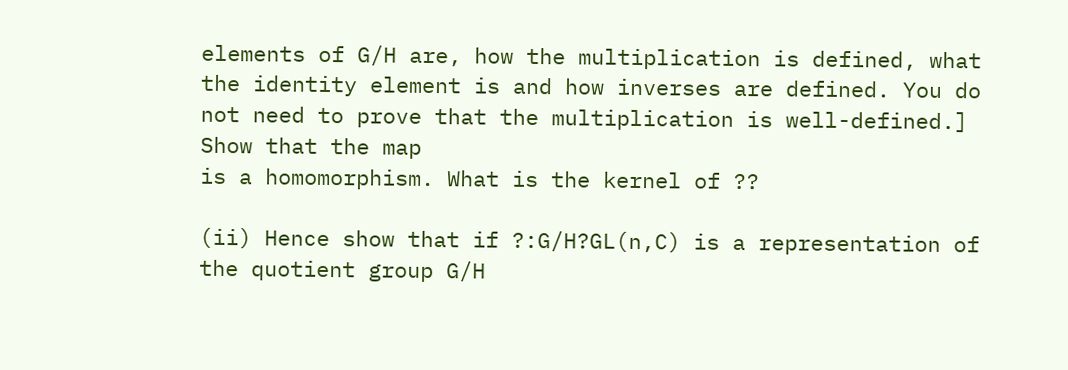elements of G/H are, how the multiplication is defined, what the identity element is and how inverses are defined. You do not need to prove that the multiplication is well-defined.]
Show that the map
is a homomorphism. What is the kernel of ??

(ii) Hence show that if ?:G/H?GL(n,C) is a representation of the quotient group G/H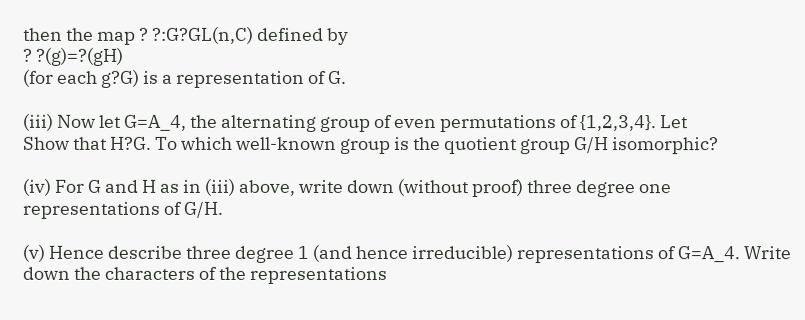then the map ? ?:G?GL(n,C) defined by
? ?(g)=?(gH)
(for each g?G) is a representation of G.

(iii) Now let G=A_4, the alternating group of even permutations of {1,2,3,4}. Let
Show that H?G. To which well-known group is the quotient group G/H isomorphic?

(iv) For G and H as in (iii) above, write down (without proof) three degree one representations of G/H.

(v) Hence describe three degree 1 (and hence irreducible) representations of G=A_4. Write down the characters of the representations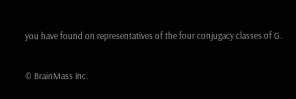you have found on representatives of the four conjugacy classes of G.

© BrainMass Inc.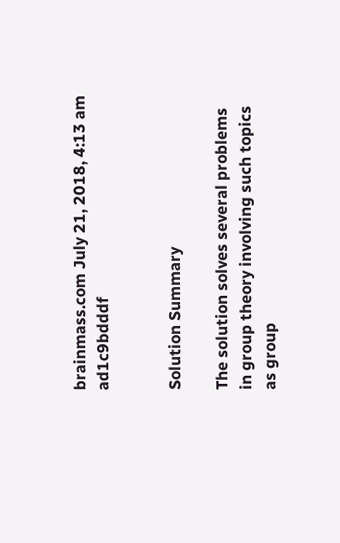brainmass.com July 21, 2018, 4:13 am ad1c9bdddf


Solution Summary

The solution solves several problems in group theory involving such topics as group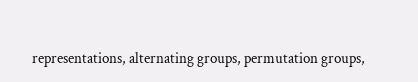representations, alternating groups, permutation groups,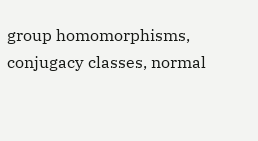group homomorphisms, conjugacy classes, normal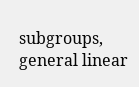subgroups, general linear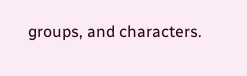groups, and characters.